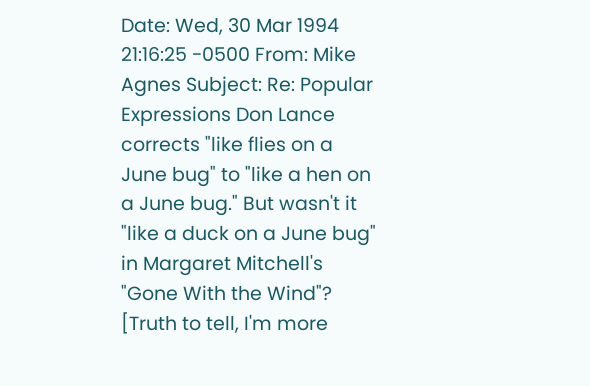Date: Wed, 30 Mar 1994 21:16:25 -0500 From: Mike Agnes Subject: Re: Popular Expressions Don Lance corrects "like flies on a June bug" to "like a hen on a June bug." But wasn't it "like a duck on a June bug" in Margaret Mitchell's "Gone With the Wind"? [Truth to tell, I'm more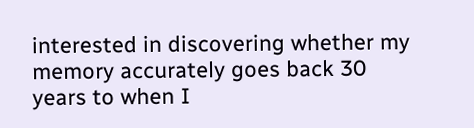interested in discovering whether my memory accurately goes back 30 years to when I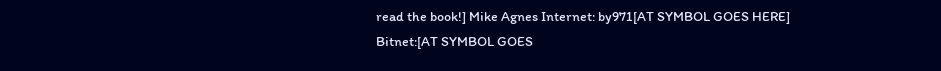read the book!] Mike Agnes Internet: by971[AT SYMBOL GOES HERE] Bitnet:[AT SYMBOL GOES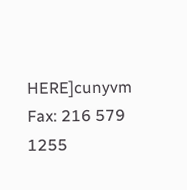HERE]cunyvm Fax: 216 579 1255